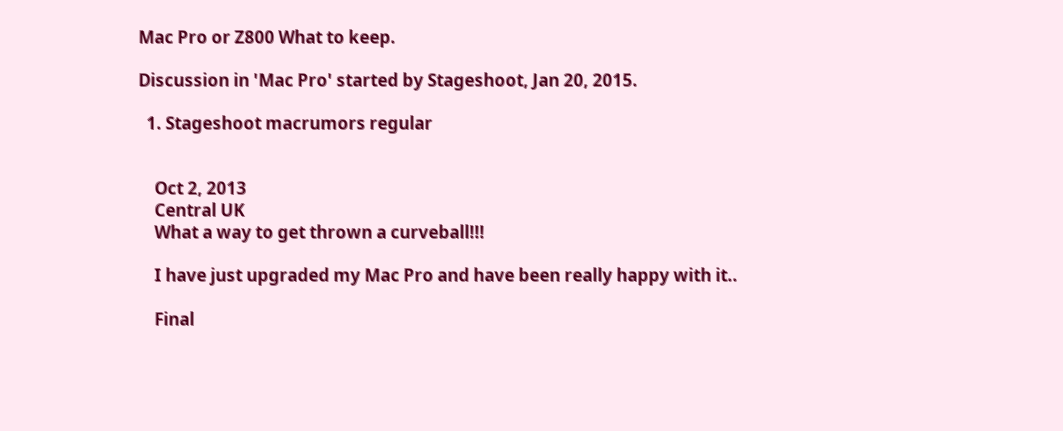Mac Pro or Z800 What to keep.

Discussion in 'Mac Pro' started by Stageshoot, Jan 20, 2015.

  1. Stageshoot macrumors regular


    Oct 2, 2013
    Central UK
    What a way to get thrown a curveball!!!

    I have just upgraded my Mac Pro and have been really happy with it..

    Final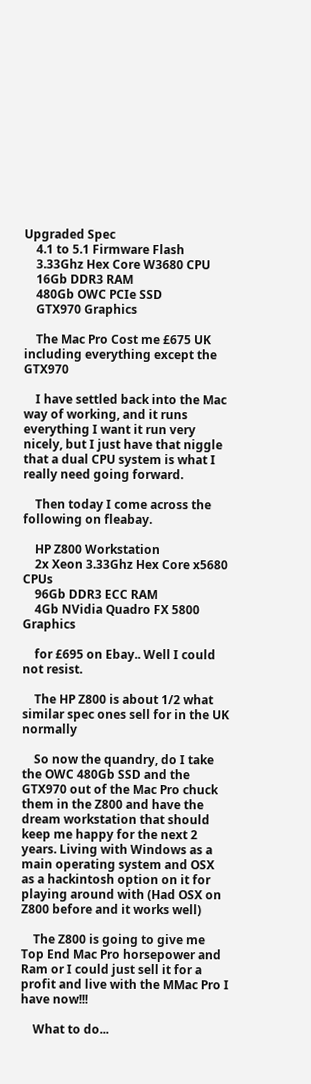Upgraded Spec
    4.1 to 5.1 Firmware Flash
    3.33Ghz Hex Core W3680 CPU
    16Gb DDR3 RAM
    480Gb OWC PCIe SSD
    GTX970 Graphics

    The Mac Pro Cost me £675 UK including everything except the GTX970

    I have settled back into the Mac way of working, and it runs everything I want it run very nicely, but I just have that niggle that a dual CPU system is what I really need going forward.

    Then today I come across the following on fleabay.

    HP Z800 Workstation
    2x Xeon 3.33Ghz Hex Core x5680 CPUs
    96Gb DDR3 ECC RAM
    4Gb NVidia Quadro FX 5800 Graphics

    for £695 on Ebay.. Well I could not resist.

    The HP Z800 is about 1/2 what similar spec ones sell for in the UK normally

    So now the quandry, do I take the OWC 480Gb SSD and the GTX970 out of the Mac Pro chuck them in the Z800 and have the dream workstation that should keep me happy for the next 2 years. Living with Windows as a main operating system and OSX as a hackintosh option on it for playing around with (Had OSX on Z800 before and it works well)

    The Z800 is going to give me Top End Mac Pro horsepower and Ram or I could just sell it for a profit and live with the MMac Pro I have now!!!

    What to do...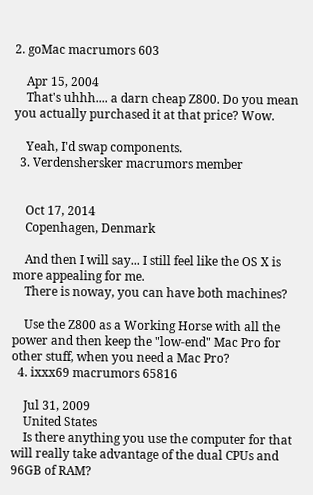2. goMac macrumors 603

    Apr 15, 2004
    That's uhhh.... a darn cheap Z800. Do you mean you actually purchased it at that price? Wow.

    Yeah, I'd swap components.
  3. Verdenshersker macrumors member


    Oct 17, 2014
    Copenhagen, Denmark

    And then I will say... I still feel like the OS X is more appealing for me.
    There is noway, you can have both machines?

    Use the Z800 as a Working Horse with all the power and then keep the "low-end" Mac Pro for other stuff, when you need a Mac Pro?
  4. ixxx69 macrumors 65816

    Jul 31, 2009
    United States
    Is there anything you use the computer for that will really take advantage of the dual CPUs and 96GB of RAM?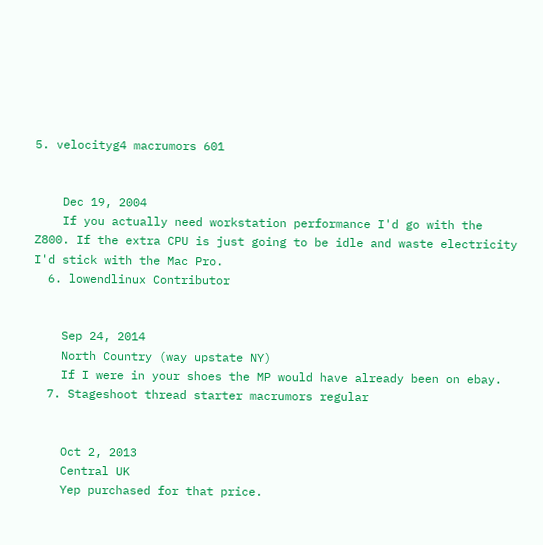5. velocityg4 macrumors 601


    Dec 19, 2004
    If you actually need workstation performance I'd go with the Z800. If the extra CPU is just going to be idle and waste electricity I'd stick with the Mac Pro.
  6. lowendlinux Contributor


    Sep 24, 2014
    North Country (way upstate NY)
    If I were in your shoes the MP would have already been on ebay.
  7. Stageshoot thread starter macrumors regular


    Oct 2, 2013
    Central UK
    Yep purchased for that price.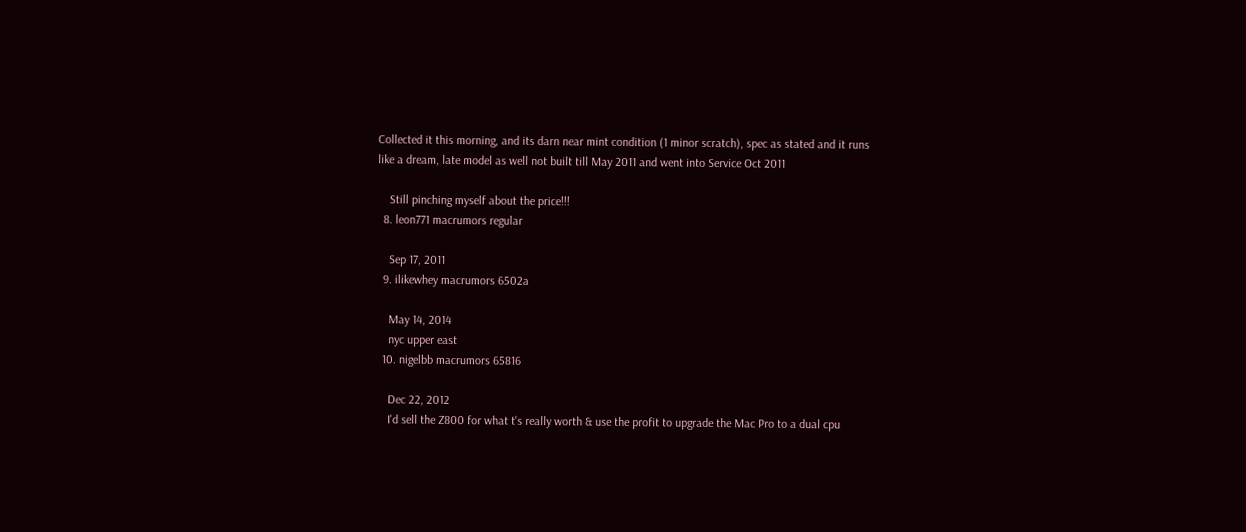Collected it this morning, and its darn near mint condition (1 minor scratch), spec as stated and it runs like a dream, late model as well not built till May 2011 and went into Service Oct 2011

    Still pinching myself about the price!!!
  8. leon771 macrumors regular

    Sep 17, 2011
  9. ilikewhey macrumors 6502a

    May 14, 2014
    nyc upper east
  10. nigelbb macrumors 65816

    Dec 22, 2012
    I'd sell the Z800 for what t's really worth & use the profit to upgrade the Mac Pro to a dual cpu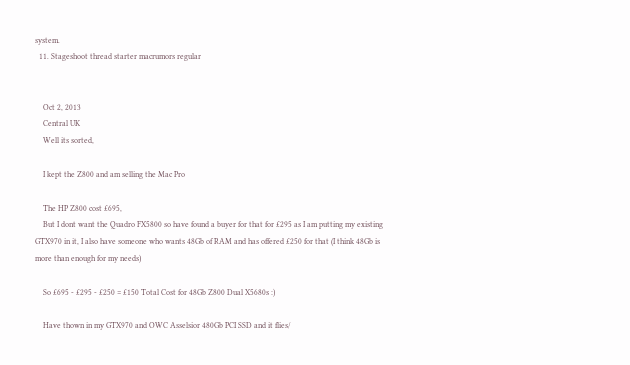system.
  11. Stageshoot thread starter macrumors regular


    Oct 2, 2013
    Central UK
    Well its sorted,

    I kept the Z800 and am selling the Mac Pro

    The HP Z800 cost £695,
    But I dont want the Quadro FX5800 so have found a buyer for that for £295 as I am putting my existing GTX970 in it, I also have someone who wants 48Gb of RAM and has offered £250 for that (I think 48Gb is more than enough for my needs)

    So £695 - £295 - £250 = £150 Total Cost for 48Gb Z800 Dual X5680s :)

    Have thown in my GTX970 and OWC Asselsior 480Gb PCI SSD and it flies/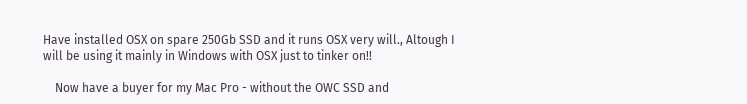Have installed OSX on spare 250Gb SSD and it runs OSX very will., Altough I will be using it mainly in Windows with OSX just to tinker on!!

    Now have a buyer for my Mac Pro - without the OWC SSD and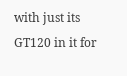with just its GT120 in it for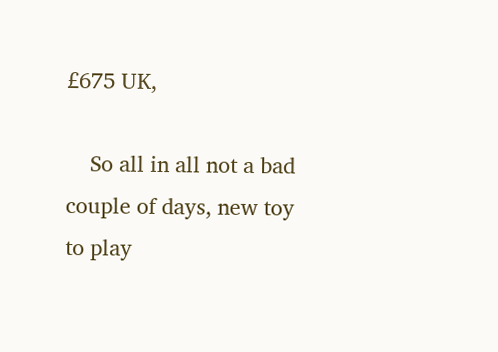£675 UK,

    So all in all not a bad couple of days, new toy to play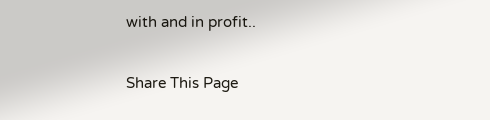with and in profit..

Share This Page